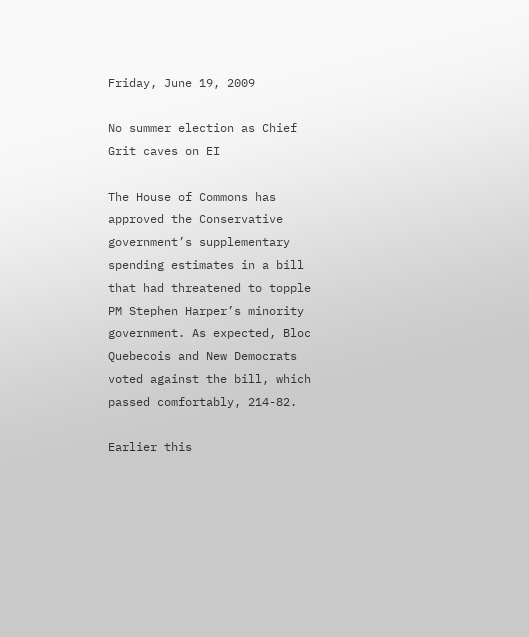Friday, June 19, 2009

No summer election as Chief Grit caves on EI

The House of Commons has approved the Conservative government’s supplementary spending estimates in a bill that had threatened to topple PM Stephen Harper’s minority government. As expected, Bloc Quebecois and New Democrats voted against the bill, which passed comfortably, 214-82.

Earlier this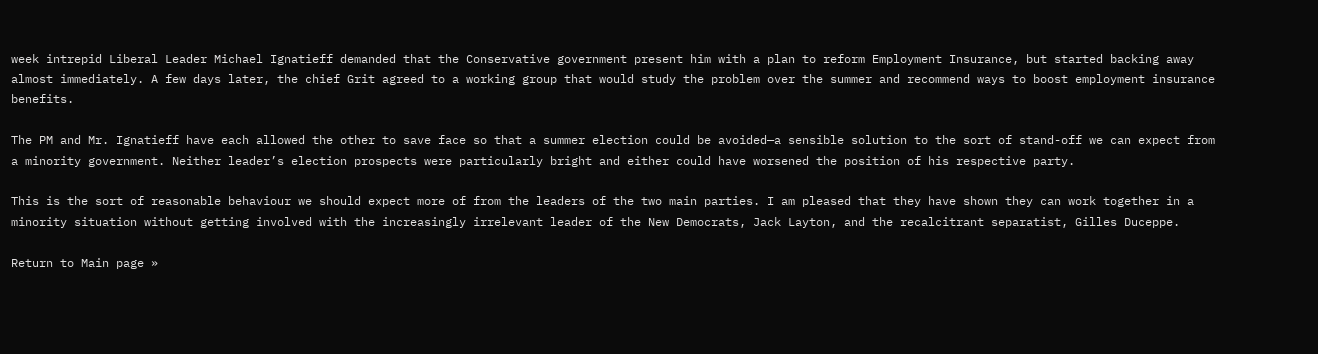week intrepid Liberal Leader Michael Ignatieff demanded that the Conservative government present him with a plan to reform Employment Insurance, but started backing away almost immediately. A few days later, the chief Grit agreed to a working group that would study the problem over the summer and recommend ways to boost employment insurance benefits.

The PM and Mr. Ignatieff have each allowed the other to save face so that a summer election could be avoided—a sensible solution to the sort of stand-off we can expect from a minority government. Neither leader’s election prospects were particularly bright and either could have worsened the position of his respective party.

This is the sort of reasonable behaviour we should expect more of from the leaders of the two main parties. I am pleased that they have shown they can work together in a minority situation without getting involved with the increasingly irrelevant leader of the New Democrats, Jack Layton, and the recalcitrant separatist, Gilles Duceppe.

Return to Main page »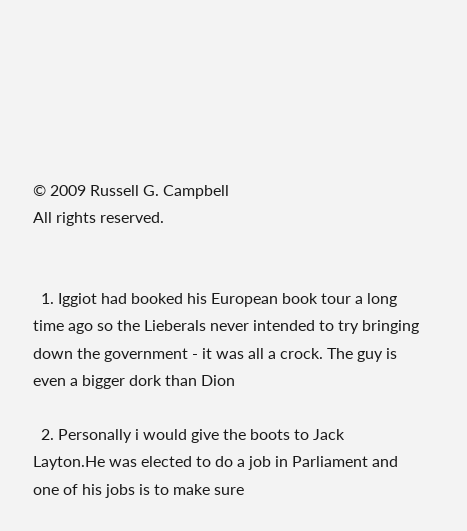© 2009 Russell G. Campbell
All rights reserved.


  1. Iggiot had booked his European book tour a long time ago so the Lieberals never intended to try bringing down the government - it was all a crock. The guy is even a bigger dork than Dion

  2. Personally i would give the boots to Jack Layton.He was elected to do a job in Parliament and one of his jobs is to make sure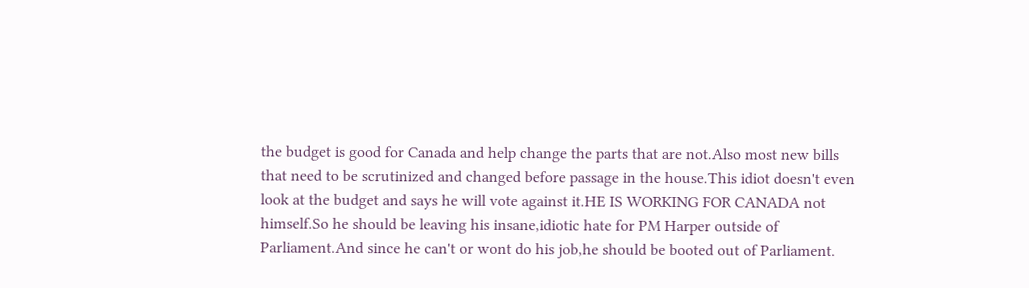the budget is good for Canada and help change the parts that are not.Also most new bills that need to be scrutinized and changed before passage in the house.This idiot doesn't even look at the budget and says he will vote against it.HE IS WORKING FOR CANADA not himself.So he should be leaving his insane,idiotic hate for PM Harper outside of Parliament.And since he can't or wont do his job,he should be booted out of Parliament.